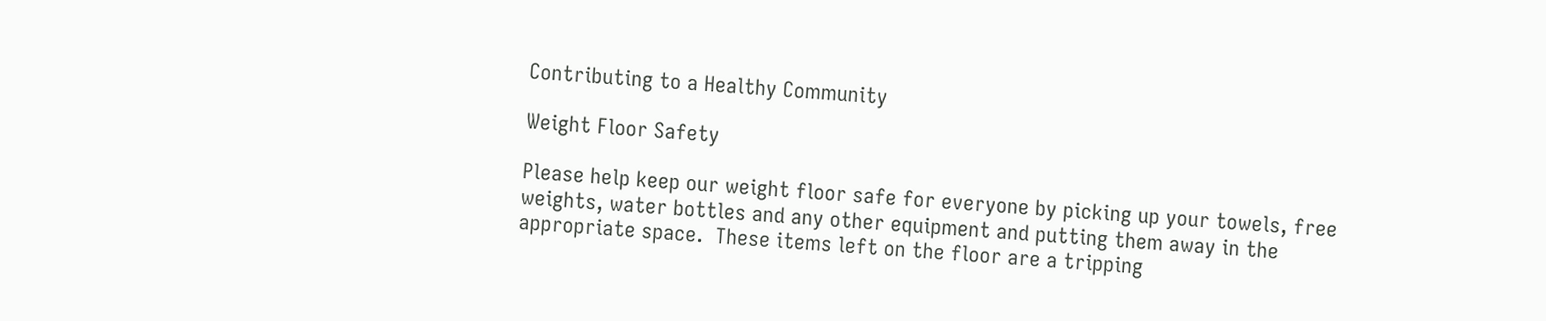Contributing to a Healthy Community

Weight Floor Safety

Please help keep our weight floor safe for everyone by picking up your towels, free weights, water bottles and any other equipment and putting them away in the appropriate space.  These items left on the floor are a tripping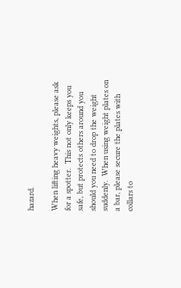hazard.

When lifting heavy weights, please ask for a spotter.  This not only keeps you safe, but protects others around you should you need to drop the weight suddenly.  When using weight plates on a bar, please secure the plates with collars to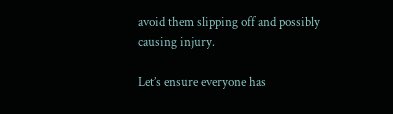avoid them slipping off and possibly causing injury.

Let’s ensure everyone has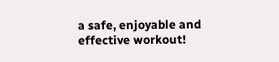a safe, enjoyable and effective workout!